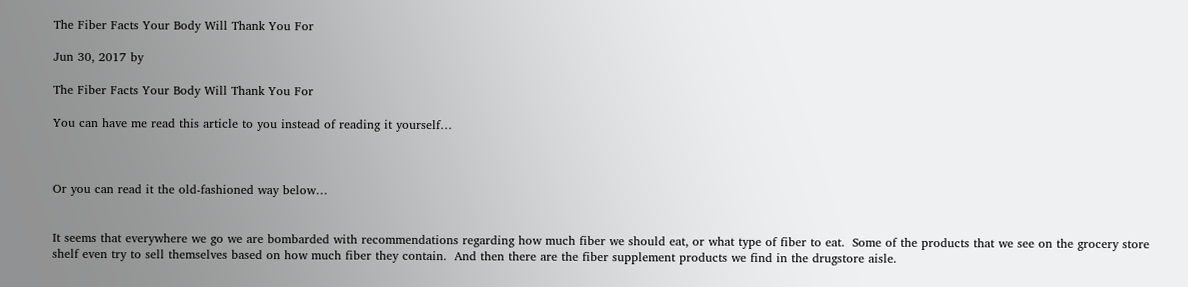The Fiber Facts Your Body Will Thank You For

Jun 30, 2017 by

The Fiber Facts Your Body Will Thank You For

You can have me read this article to you instead of reading it yourself…



Or you can read it the old-fashioned way below…


It seems that everywhere we go we are bombarded with recommendations regarding how much fiber we should eat, or what type of fiber to eat.  Some of the products that we see on the grocery store shelf even try to sell themselves based on how much fiber they contain.  And then there are the fiber supplement products we find in the drugstore aisle.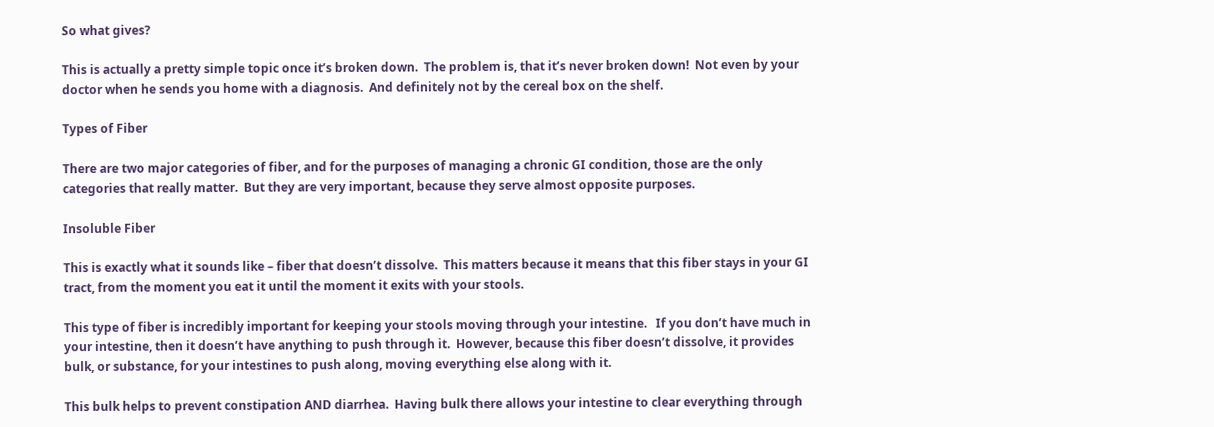So what gives?

This is actually a pretty simple topic once it’s broken down.  The problem is, that it’s never broken down!  Not even by your doctor when he sends you home with a diagnosis.  And definitely not by the cereal box on the shelf.

Types of Fiber

There are two major categories of fiber, and for the purposes of managing a chronic GI condition, those are the only categories that really matter.  But they are very important, because they serve almost opposite purposes.

Insoluble Fiber

This is exactly what it sounds like – fiber that doesn’t dissolve.  This matters because it means that this fiber stays in your GI tract, from the moment you eat it until the moment it exits with your stools.

This type of fiber is incredibly important for keeping your stools moving through your intestine.   If you don’t have much in your intestine, then it doesn’t have anything to push through it.  However, because this fiber doesn’t dissolve, it provides bulk, or substance, for your intestines to push along, moving everything else along with it.

This bulk helps to prevent constipation AND diarrhea.  Having bulk there allows your intestine to clear everything through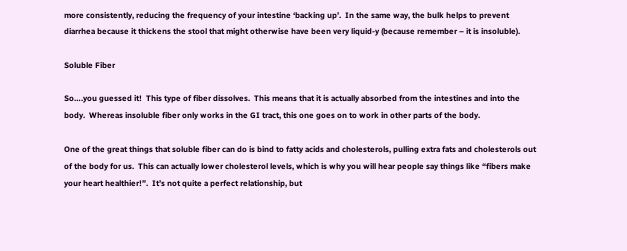more consistently, reducing the frequency of your intestine ‘backing up’.  In the same way, the bulk helps to prevent diarrhea because it thickens the stool that might otherwise have been very liquid-y (because remember – it is insoluble).

Soluble Fiber

So….you guessed it!  This type of fiber dissolves.  This means that it is actually absorbed from the intestines and into the body.  Whereas insoluble fiber only works in the GI tract, this one goes on to work in other parts of the body.

One of the great things that soluble fiber can do is bind to fatty acids and cholesterols, pulling extra fats and cholesterols out of the body for us.  This can actually lower cholesterol levels, which is why you will hear people say things like “fibers make your heart healthier!”.  It’s not quite a perfect relationship, but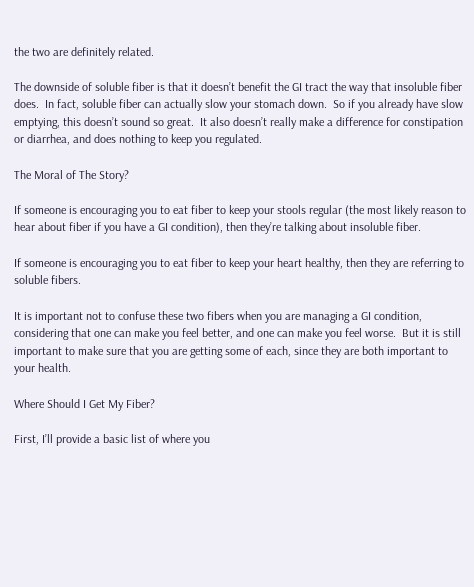the two are definitely related.

The downside of soluble fiber is that it doesn’t benefit the GI tract the way that insoluble fiber does.  In fact, soluble fiber can actually slow your stomach down.  So if you already have slow emptying, this doesn’t sound so great.  It also doesn’t really make a difference for constipation or diarrhea, and does nothing to keep you regulated.

The Moral of The Story?

If someone is encouraging you to eat fiber to keep your stools regular (the most likely reason to hear about fiber if you have a GI condition), then they’re talking about insoluble fiber.

If someone is encouraging you to eat fiber to keep your heart healthy, then they are referring to soluble fibers.

It is important not to confuse these two fibers when you are managing a GI condition, considering that one can make you feel better, and one can make you feel worse.  But it is still important to make sure that you are getting some of each, since they are both important to your health.

Where Should I Get My Fiber?

First, I’ll provide a basic list of where you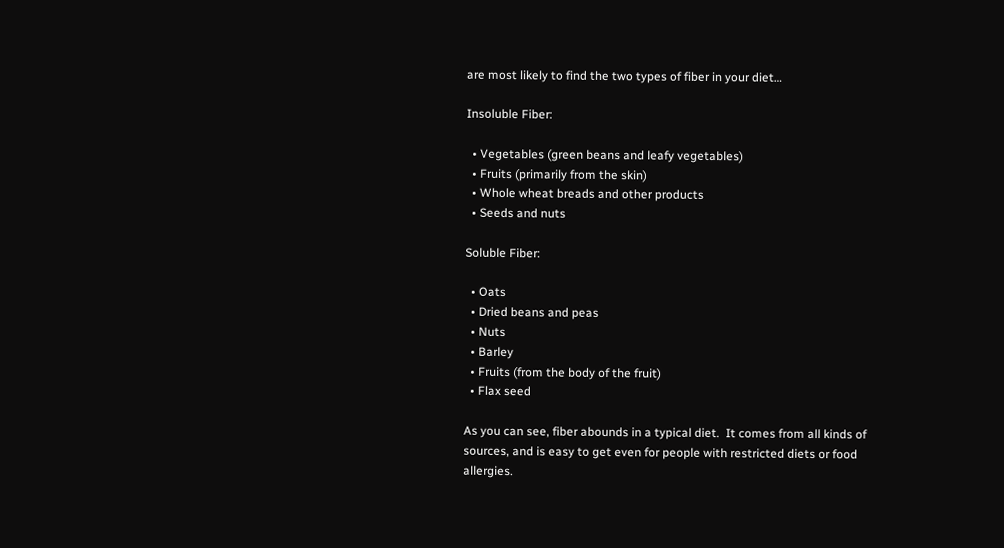are most likely to find the two types of fiber in your diet…

Insoluble Fiber:

  • Vegetables (green beans and leafy vegetables)
  • Fruits (primarily from the skin)
  • Whole wheat breads and other products
  • Seeds and nuts

Soluble Fiber:

  • Oats
  • Dried beans and peas
  • Nuts
  • Barley
  • Fruits (from the body of the fruit)
  • Flax seed

As you can see, fiber abounds in a typical diet.  It comes from all kinds of sources, and is easy to get even for people with restricted diets or food allergies.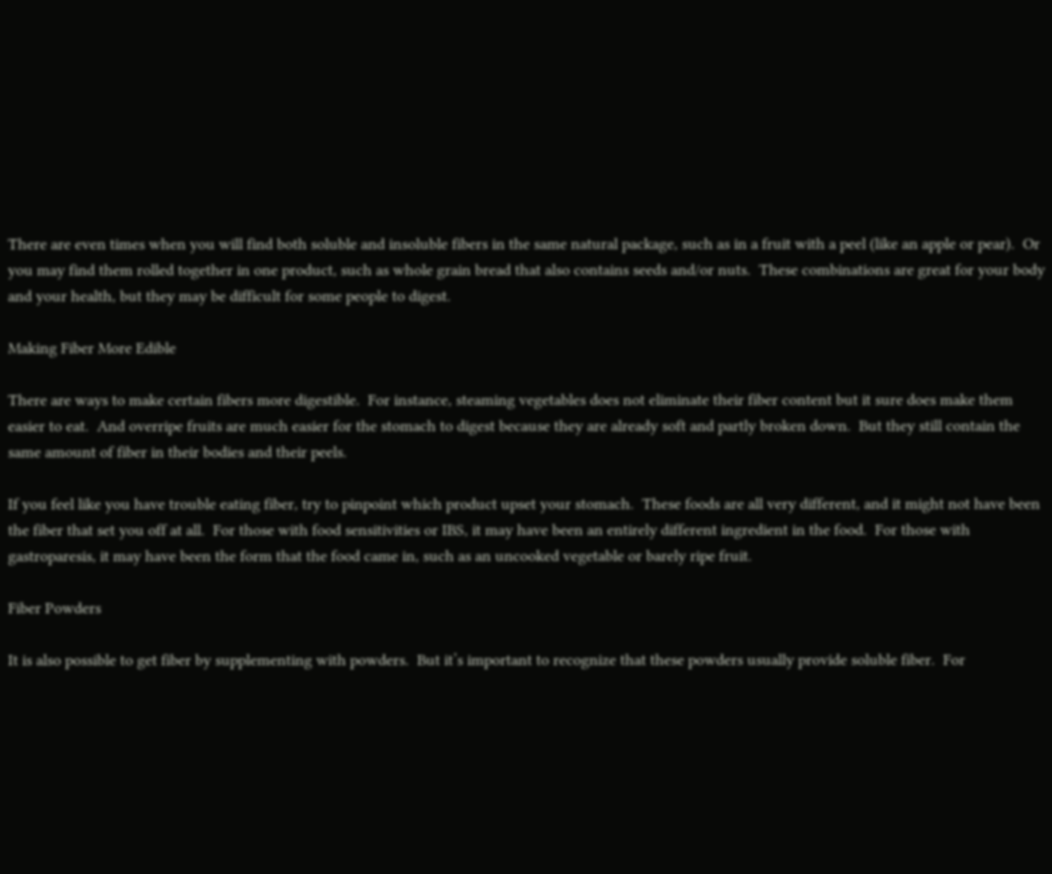There are even times when you will find both soluble and insoluble fibers in the same natural package, such as in a fruit with a peel (like an apple or pear).  Or you may find them rolled together in one product, such as whole grain bread that also contains seeds and/or nuts.  These combinations are great for your body and your health, but they may be difficult for some people to digest.

Making Fiber More Edible

There are ways to make certain fibers more digestible.  For instance, steaming vegetables does not eliminate their fiber content but it sure does make them easier to eat.  And overripe fruits are much easier for the stomach to digest because they are already soft and partly broken down.  But they still contain the same amount of fiber in their bodies and their peels.

If you feel like you have trouble eating fiber, try to pinpoint which product upset your stomach.  These foods are all very different, and it might not have been the fiber that set you off at all.  For those with food sensitivities or IBS, it may have been an entirely different ingredient in the food.  For those with gastroparesis, it may have been the form that the food came in, such as an uncooked vegetable or barely ripe fruit.

Fiber Powders

It is also possible to get fiber by supplementing with powders.  But it’s important to recognize that these powders usually provide soluble fiber.  For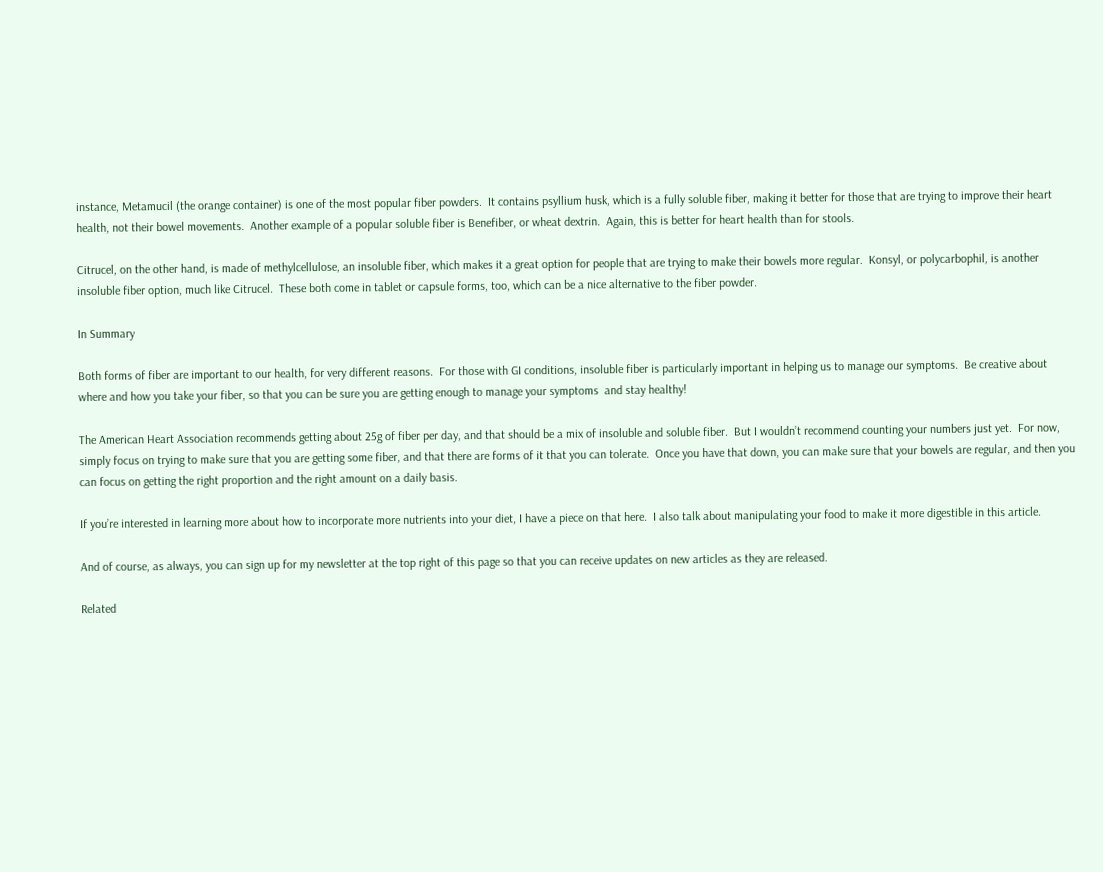instance, Metamucil (the orange container) is one of the most popular fiber powders.  It contains psyllium husk, which is a fully soluble fiber, making it better for those that are trying to improve their heart health, not their bowel movements.  Another example of a popular soluble fiber is Benefiber, or wheat dextrin.  Again, this is better for heart health than for stools.

Citrucel, on the other hand, is made of methylcellulose, an insoluble fiber, which makes it a great option for people that are trying to make their bowels more regular.  Konsyl, or polycarbophil, is another insoluble fiber option, much like Citrucel.  These both come in tablet or capsule forms, too, which can be a nice alternative to the fiber powder.

In Summary

Both forms of fiber are important to our health, for very different reasons.  For those with GI conditions, insoluble fiber is particularly important in helping us to manage our symptoms.  Be creative about where and how you take your fiber, so that you can be sure you are getting enough to manage your symptoms  and stay healthy!

The American Heart Association recommends getting about 25g of fiber per day, and that should be a mix of insoluble and soluble fiber.  But I wouldn’t recommend counting your numbers just yet.  For now, simply focus on trying to make sure that you are getting some fiber, and that there are forms of it that you can tolerate.  Once you have that down, you can make sure that your bowels are regular, and then you can focus on getting the right proportion and the right amount on a daily basis.

If you’re interested in learning more about how to incorporate more nutrients into your diet, I have a piece on that here.  I also talk about manipulating your food to make it more digestible in this article.

And of course, as always, you can sign up for my newsletter at the top right of this page so that you can receive updates on new articles as they are released.

Related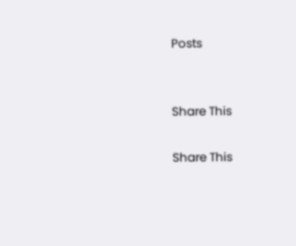Posts


Share This

Share This